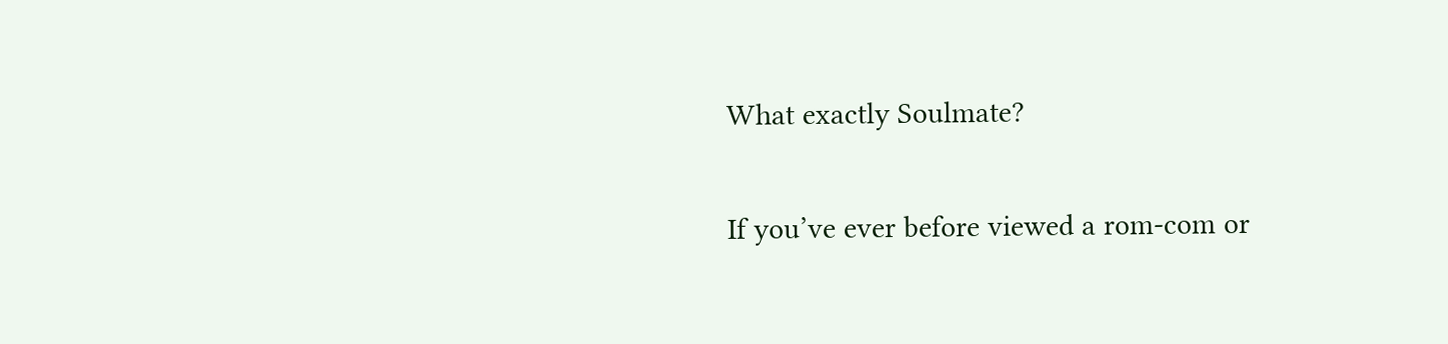What exactly Soulmate?

If you’ve ever before viewed a rom-com or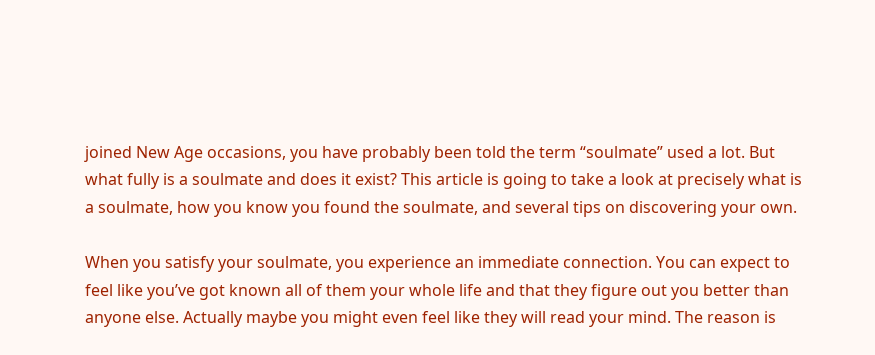joined New Age occasions, you have probably been told the term “soulmate” used a lot. But what fully is a soulmate and does it exist? This article is going to take a look at precisely what is a soulmate, how you know you found the soulmate, and several tips on discovering your own.

When you satisfy your soulmate, you experience an immediate connection. You can expect to feel like you’ve got known all of them your whole life and that they figure out you better than anyone else. Actually maybe you might even feel like they will read your mind. The reason is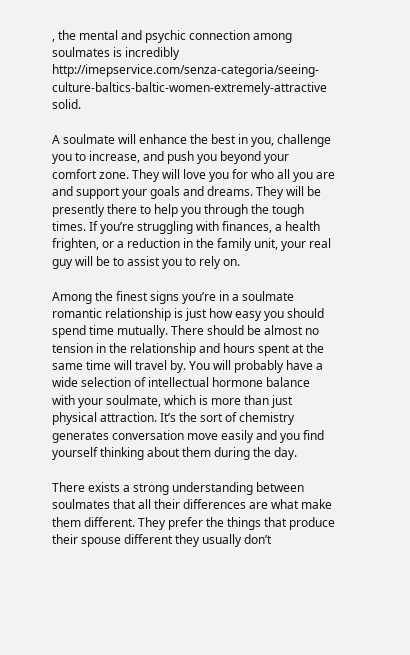, the mental and psychic connection among soulmates is incredibly http://imepservice.com/senza-categoria/seeing-culture-baltics-baltic-women-extremely-attractive solid.

A soulmate will enhance the best in you, challenge you to increase, and push you beyond your comfort zone. They will love you for who all you are and support your goals and dreams. They will be presently there to help you through the tough times. If you’re struggling with finances, a health frighten, or a reduction in the family unit, your real guy will be to assist you to rely on.

Among the finest signs you’re in a soulmate romantic relationship is just how easy you should spend time mutually. There should be almost no tension in the relationship and hours spent at the same time will travel by. You will probably have a wide selection of intellectual hormone balance with your soulmate, which is more than just physical attraction. It’s the sort of chemistry generates conversation move easily and you find yourself thinking about them during the day.

There exists a strong understanding between soulmates that all their differences are what make them different. They prefer the things that produce their spouse different they usually don’t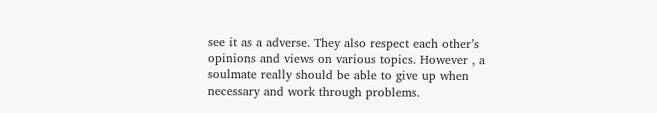see it as a adverse. They also respect each other’s opinions and views on various topics. However , a soulmate really should be able to give up when necessary and work through problems.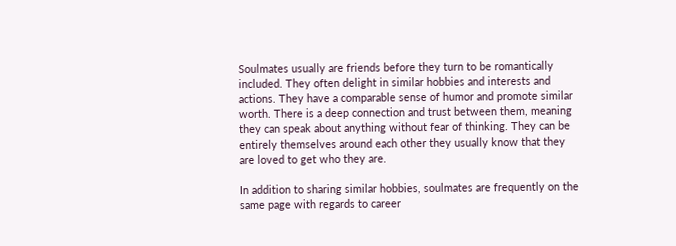Soulmates usually are friends before they turn to be romantically included. They often delight in similar hobbies and interests and actions. They have a comparable sense of humor and promote similar worth. There is a deep connection and trust between them, meaning they can speak about anything without fear of thinking. They can be entirely themselves around each other they usually know that they are loved to get who they are.

In addition to sharing similar hobbies, soulmates are frequently on the same page with regards to career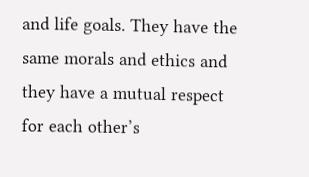and life goals. They have the same morals and ethics and they have a mutual respect for each other’s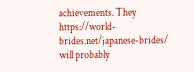achievements. They https://world-brides.net/japanese-brides/ will probably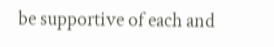be supportive of each and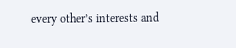every other’s interests and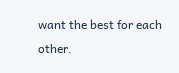want the best for each other.